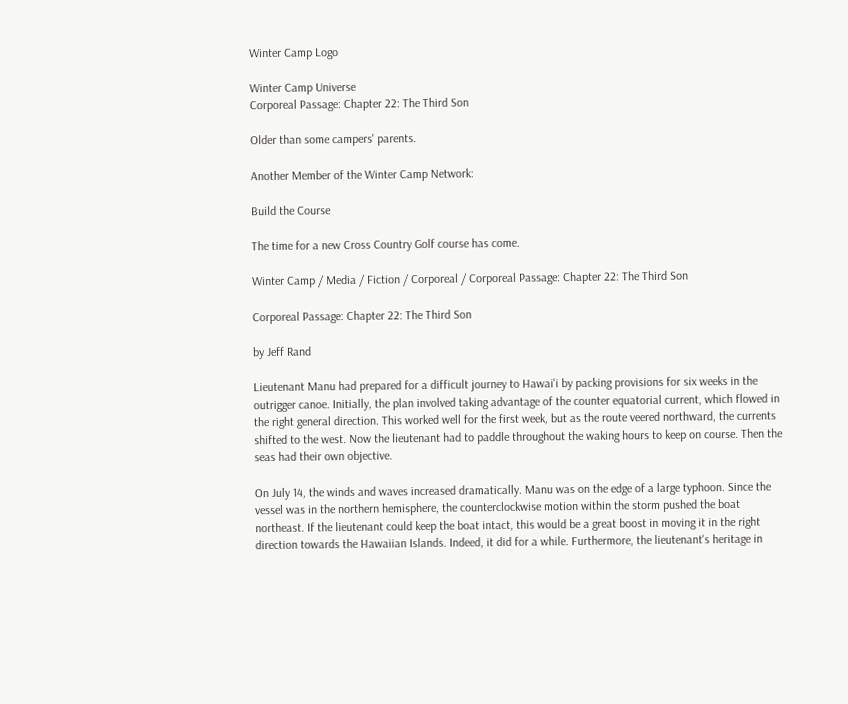Winter Camp Logo

Winter Camp Universe
Corporeal Passage: Chapter 22: The Third Son

Older than some campers' parents.

Another Member of the Winter Camp Network:

Build the Course

The time for a new Cross Country Golf course has come.

Winter Camp / Media / Fiction / Corporeal / Corporeal Passage: Chapter 22: The Third Son

Corporeal Passage: Chapter 22: The Third Son

by Jeff Rand

Lieutenant Manu had prepared for a difficult journey to Hawai'i by packing provisions for six weeks in the outrigger canoe. Initially, the plan involved taking advantage of the counter equatorial current, which flowed in the right general direction. This worked well for the first week, but as the route veered northward, the currents shifted to the west. Now the lieutenant had to paddle throughout the waking hours to keep on course. Then the seas had their own objective.

On July 14, the winds and waves increased dramatically. Manu was on the edge of a large typhoon. Since the vessel was in the northern hemisphere, the counterclockwise motion within the storm pushed the boat northeast. If the lieutenant could keep the boat intact, this would be a great boost in moving it in the right direction towards the Hawaiian Islands. Indeed, it did for a while. Furthermore, the lieutenant's heritage in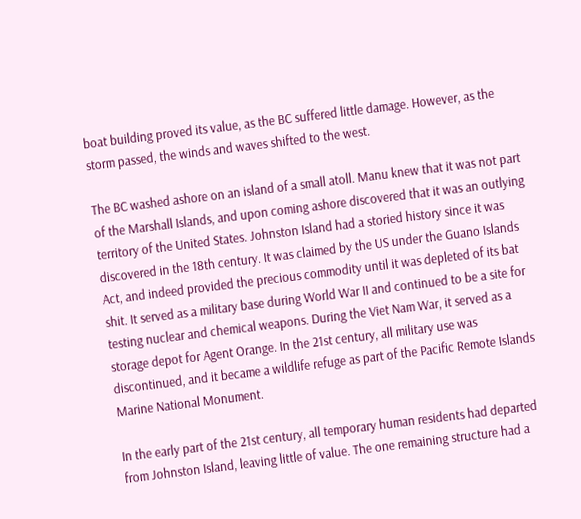boat building proved its value, as the BC suffered little damage. However, as the storm passed, the winds and waves shifted to the west.

The BC washed ashore on an island of a small atoll. Manu knew that it was not part of the Marshall Islands, and upon coming ashore discovered that it was an outlying territory of the United States. Johnston Island had a storied history since it was discovered in the 18th century. It was claimed by the US under the Guano Islands Act, and indeed provided the precious commodity until it was depleted of its bat shit. It served as a military base during World War II and continued to be a site for testing nuclear and chemical weapons. During the Viet Nam War, it served as a storage depot for Agent Orange. In the 21st century, all military use was discontinued, and it became a wildlife refuge as part of the Pacific Remote Islands Marine National Monument.

In the early part of the 21st century, all temporary human residents had departed from Johnston Island, leaving little of value. The one remaining structure had a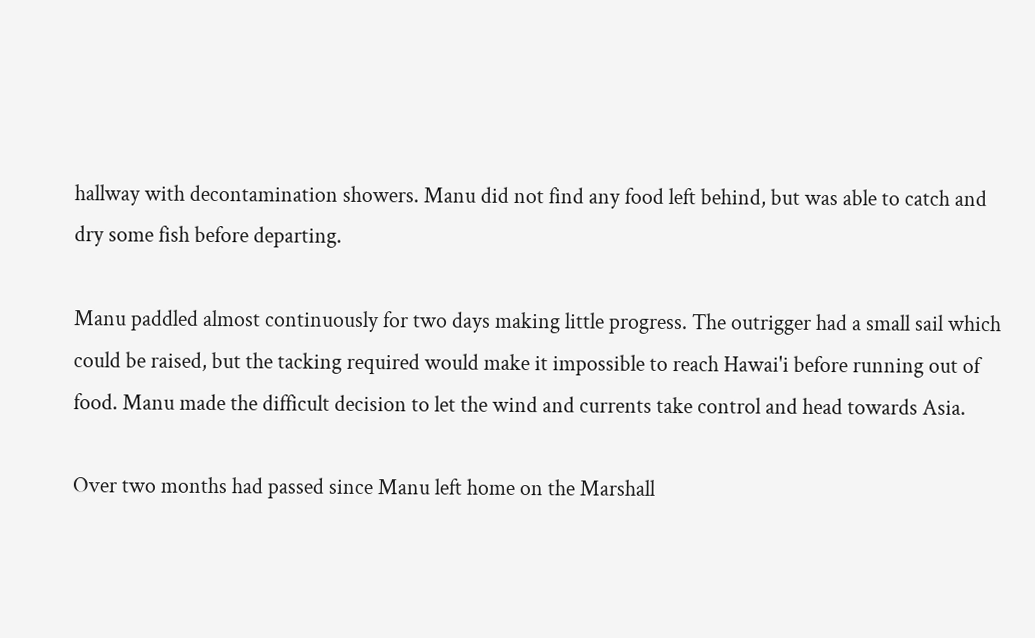hallway with decontamination showers. Manu did not find any food left behind, but was able to catch and dry some fish before departing.

Manu paddled almost continuously for two days making little progress. The outrigger had a small sail which could be raised, but the tacking required would make it impossible to reach Hawai'i before running out of food. Manu made the difficult decision to let the wind and currents take control and head towards Asia.

Over two months had passed since Manu left home on the Marshall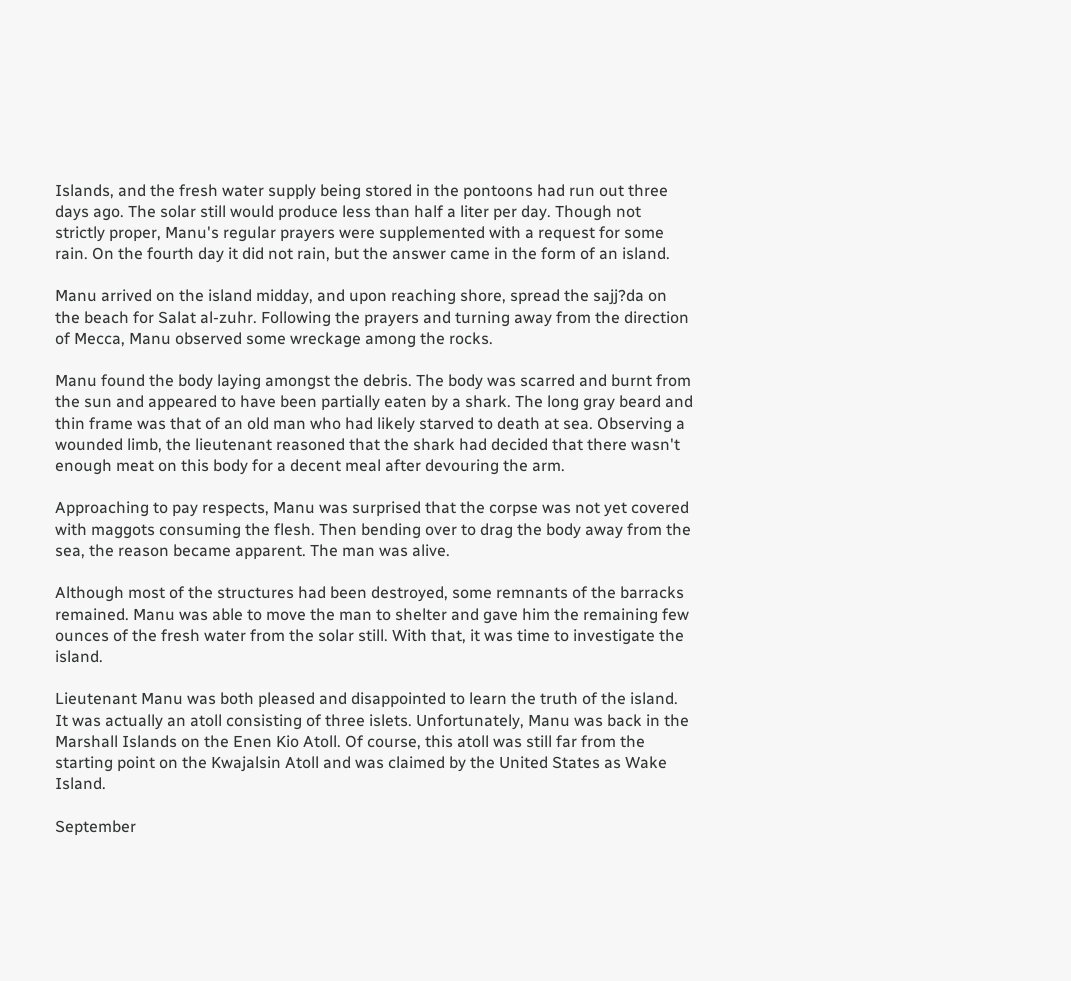Islands, and the fresh water supply being stored in the pontoons had run out three days ago. The solar still would produce less than half a liter per day. Though not strictly proper, Manu's regular prayers were supplemented with a request for some rain. On the fourth day it did not rain, but the answer came in the form of an island.

Manu arrived on the island midday, and upon reaching shore, spread the sajj?da on the beach for Salat al-zuhr. Following the prayers and turning away from the direction of Mecca, Manu observed some wreckage among the rocks.

Manu found the body laying amongst the debris. The body was scarred and burnt from the sun and appeared to have been partially eaten by a shark. The long gray beard and thin frame was that of an old man who had likely starved to death at sea. Observing a wounded limb, the lieutenant reasoned that the shark had decided that there wasn't enough meat on this body for a decent meal after devouring the arm.

Approaching to pay respects, Manu was surprised that the corpse was not yet covered with maggots consuming the flesh. Then bending over to drag the body away from the sea, the reason became apparent. The man was alive.

Although most of the structures had been destroyed, some remnants of the barracks remained. Manu was able to move the man to shelter and gave him the remaining few ounces of the fresh water from the solar still. With that, it was time to investigate the island.

Lieutenant Manu was both pleased and disappointed to learn the truth of the island. It was actually an atoll consisting of three islets. Unfortunately, Manu was back in the Marshall Islands on the Enen Kio Atoll. Of course, this atoll was still far from the starting point on the Kwajalsin Atoll and was claimed by the United States as Wake Island.

September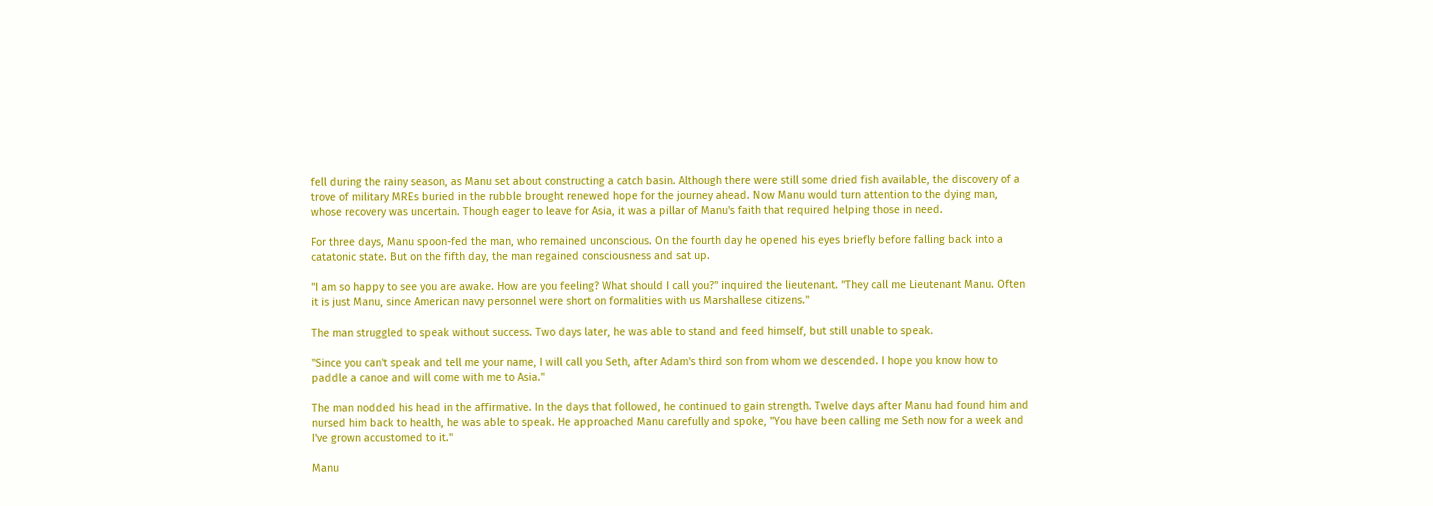fell during the rainy season, as Manu set about constructing a catch basin. Although there were still some dried fish available, the discovery of a trove of military MREs buried in the rubble brought renewed hope for the journey ahead. Now Manu would turn attention to the dying man, whose recovery was uncertain. Though eager to leave for Asia, it was a pillar of Manu's faith that required helping those in need.

For three days, Manu spoon-fed the man, who remained unconscious. On the fourth day he opened his eyes briefly before falling back into a catatonic state. But on the fifth day, the man regained consciousness and sat up.

"I am so happy to see you are awake. How are you feeling? What should I call you?" inquired the lieutenant. "They call me Lieutenant Manu. Often it is just Manu, since American navy personnel were short on formalities with us Marshallese citizens."

The man struggled to speak without success. Two days later, he was able to stand and feed himself, but still unable to speak.

"Since you can't speak and tell me your name, I will call you Seth, after Adam's third son from whom we descended. I hope you know how to paddle a canoe and will come with me to Asia."

The man nodded his head in the affirmative. In the days that followed, he continued to gain strength. Twelve days after Manu had found him and nursed him back to health, he was able to speak. He approached Manu carefully and spoke, "You have been calling me Seth now for a week and I've grown accustomed to it."

Manu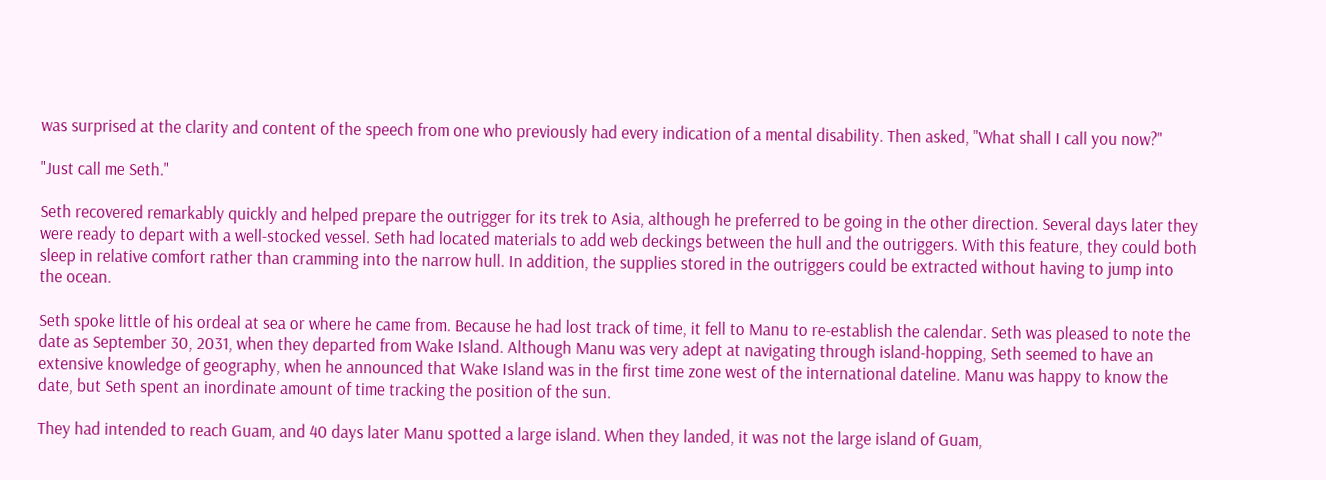was surprised at the clarity and content of the speech from one who previously had every indication of a mental disability. Then asked, "What shall I call you now?"

"Just call me Seth."

Seth recovered remarkably quickly and helped prepare the outrigger for its trek to Asia, although he preferred to be going in the other direction. Several days later they were ready to depart with a well-stocked vessel. Seth had located materials to add web deckings between the hull and the outriggers. With this feature, they could both sleep in relative comfort rather than cramming into the narrow hull. In addition, the supplies stored in the outriggers could be extracted without having to jump into the ocean.

Seth spoke little of his ordeal at sea or where he came from. Because he had lost track of time, it fell to Manu to re-establish the calendar. Seth was pleased to note the date as September 30, 2031, when they departed from Wake Island. Although Manu was very adept at navigating through island-hopping, Seth seemed to have an extensive knowledge of geography, when he announced that Wake Island was in the first time zone west of the international dateline. Manu was happy to know the date, but Seth spent an inordinate amount of time tracking the position of the sun.

They had intended to reach Guam, and 40 days later Manu spotted a large island. When they landed, it was not the large island of Guam,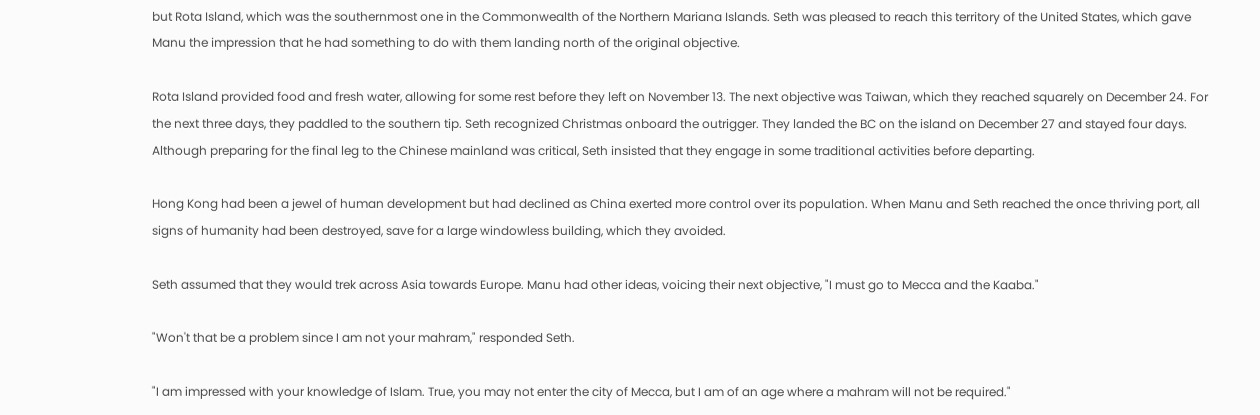but Rota Island, which was the southernmost one in the Commonwealth of the Northern Mariana Islands. Seth was pleased to reach this territory of the United States, which gave Manu the impression that he had something to do with them landing north of the original objective.

Rota Island provided food and fresh water, allowing for some rest before they left on November 13. The next objective was Taiwan, which they reached squarely on December 24. For the next three days, they paddled to the southern tip. Seth recognized Christmas onboard the outrigger. They landed the BC on the island on December 27 and stayed four days. Although preparing for the final leg to the Chinese mainland was critical, Seth insisted that they engage in some traditional activities before departing.

Hong Kong had been a jewel of human development but had declined as China exerted more control over its population. When Manu and Seth reached the once thriving port, all signs of humanity had been destroyed, save for a large windowless building, which they avoided.

Seth assumed that they would trek across Asia towards Europe. Manu had other ideas, voicing their next objective, "I must go to Mecca and the Kaaba."

"Won't that be a problem since I am not your mahram," responded Seth.

"I am impressed with your knowledge of Islam. True, you may not enter the city of Mecca, but I am of an age where a mahram will not be required."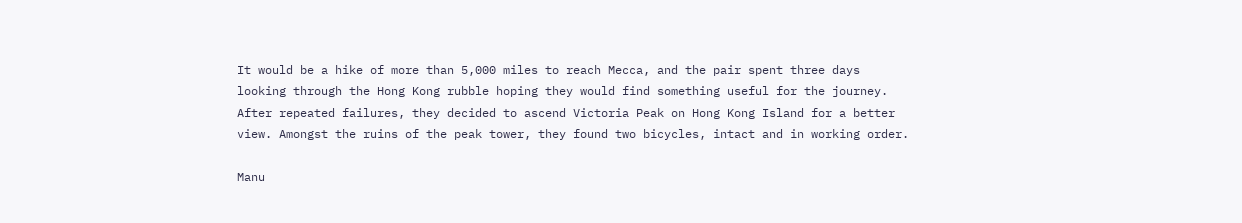It would be a hike of more than 5,000 miles to reach Mecca, and the pair spent three days looking through the Hong Kong rubble hoping they would find something useful for the journey. After repeated failures, they decided to ascend Victoria Peak on Hong Kong Island for a better view. Amongst the ruins of the peak tower, they found two bicycles, intact and in working order.

Manu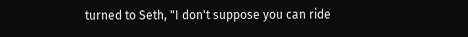turned to Seth, "I don't suppose you can ride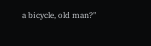a bicycle, old man?"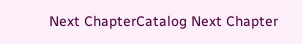Next ChapterCatalog Next Chapter